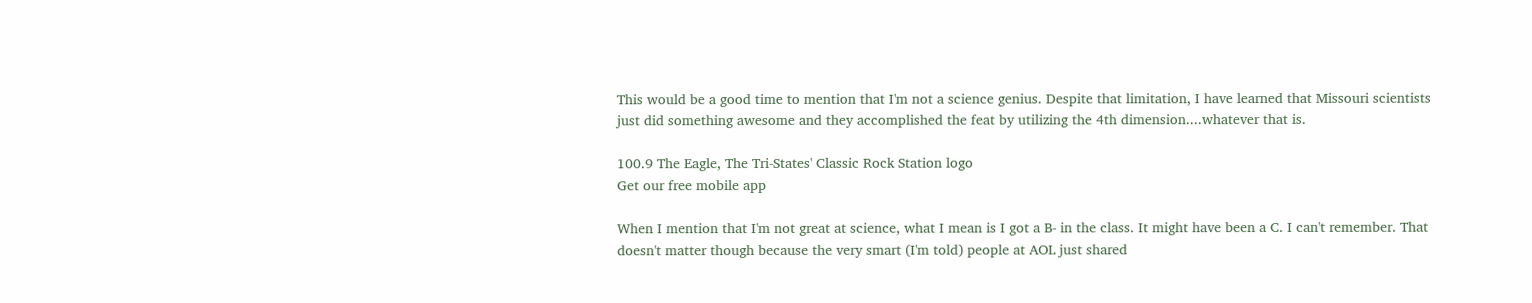This would be a good time to mention that I'm not a science genius. Despite that limitation, I have learned that Missouri scientists just did something awesome and they accomplished the feat by utilizing the 4th dimension....whatever that is.

100.9 The Eagle, The Tri-States' Classic Rock Station logo
Get our free mobile app

When I mention that I'm not great at science, what I mean is I got a B- in the class. It might have been a C. I can't remember. That doesn't matter though because the very smart (I'm told) people at AOL just shared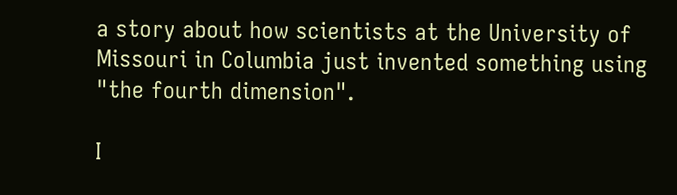a story about how scientists at the University of Missouri in Columbia just invented something using "the fourth dimension".

I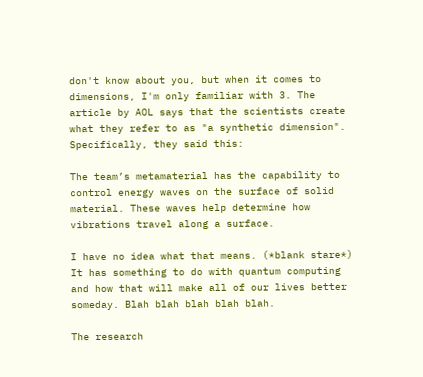don't know about you, but when it comes to dimensions, I'm only familiar with 3. The article by AOL says that the scientists create what they refer to as "a synthetic dimension". Specifically, they said this:

The team’s metamaterial has the capability to control energy waves on the surface of solid material. These waves help determine how vibrations travel along a surface.

I have no idea what that means. (*blank stare*) It has something to do with quantum computing and how that will make all of our lives better someday. Blah blah blah blah blah.

The research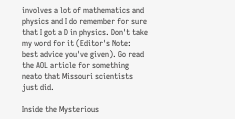involves a lot of mathematics and physics and I do remember for sure that I got a D in physics. Don't take my word for it (Editor's Note: best advice you've given). Go read the AOL article for something neato that Missouri scientists just did.

Inside the Mysterious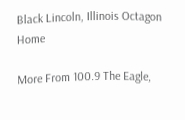Black Lincoln, Illinois Octagon Home

More From 100.9 The Eagle,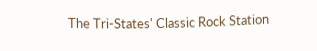The Tri-States' Classic Rock Station